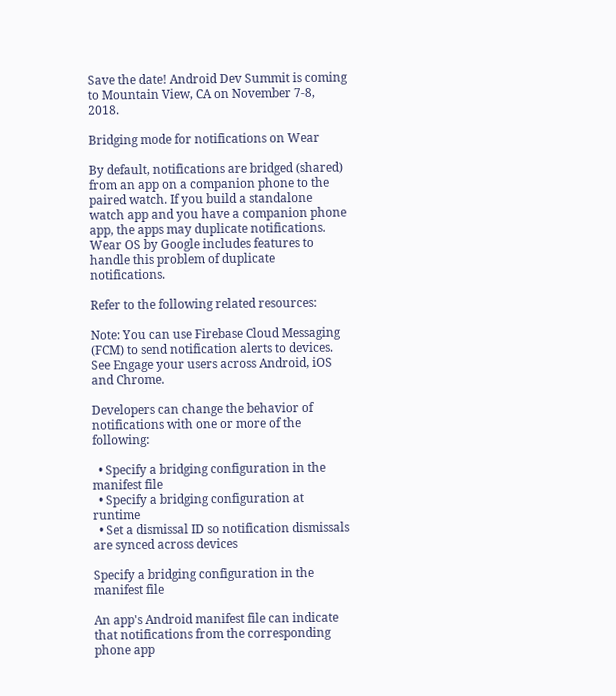Save the date! Android Dev Summit is coming to Mountain View, CA on November 7-8, 2018.

Bridging mode for notifications on Wear

By default, notifications are bridged (shared) from an app on a companion phone to the paired watch. If you build a standalone watch app and you have a companion phone app, the apps may duplicate notifications. Wear OS by Google includes features to handle this problem of duplicate notifications.

Refer to the following related resources:

Note: You can use Firebase Cloud Messaging (FCM) to send notification alerts to devices. See Engage your users across Android, iOS and Chrome.

Developers can change the behavior of notifications with one or more of the following:

  • Specify a bridging configuration in the manifest file
  • Specify a bridging configuration at runtime
  • Set a dismissal ID so notification dismissals are synced across devices

Specify a bridging configuration in the manifest file

An app's Android manifest file can indicate that notifications from the corresponding phone app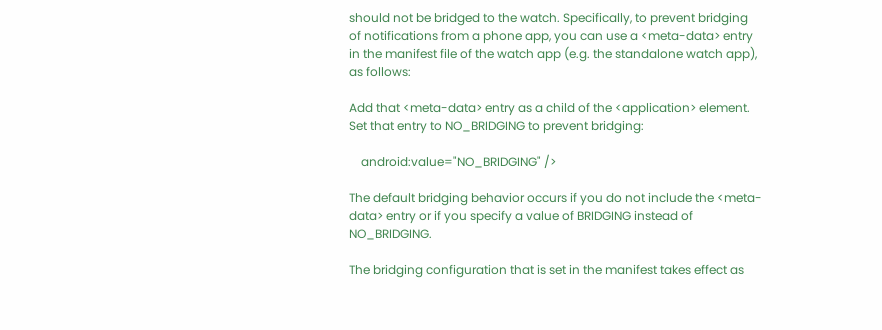should not be bridged to the watch. Specifically, to prevent bridging of notifications from a phone app, you can use a <meta-data> entry in the manifest file of the watch app (e.g. the standalone watch app), as follows:

Add that <meta-data> entry as a child of the <application> element. Set that entry to NO_BRIDGING to prevent bridging:

    android:value="NO_BRIDGING" />

The default bridging behavior occurs if you do not include the <meta-data> entry or if you specify a value of BRIDGING instead of NO_BRIDGING.

The bridging configuration that is set in the manifest takes effect as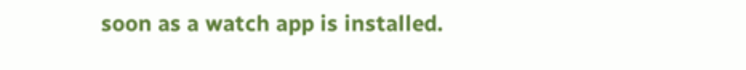soon as a watch app is installed.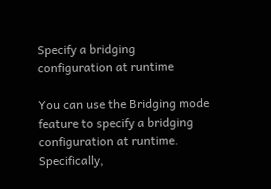Specify a bridging configuration at runtime

You can use the Bridging mode feature to specify a bridging configuration at runtime. Specifically,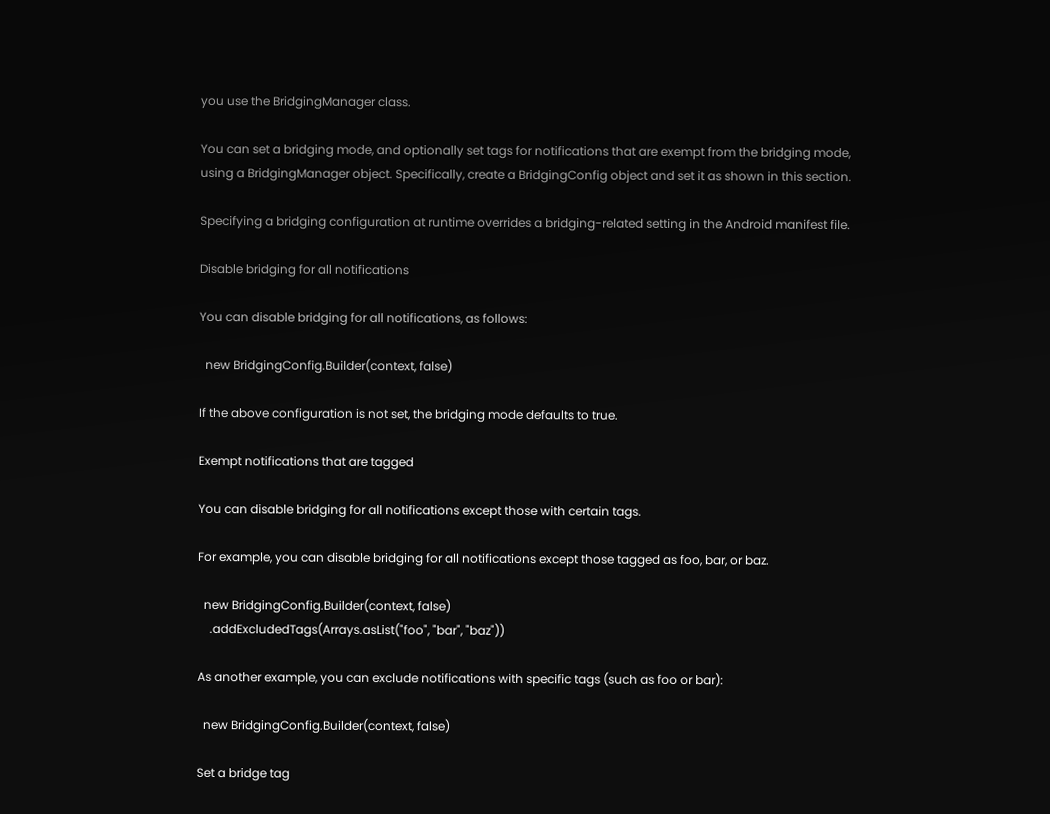you use the BridgingManager class.

You can set a bridging mode, and optionally set tags for notifications that are exempt from the bridging mode, using a BridgingManager object. Specifically, create a BridgingConfig object and set it as shown in this section.

Specifying a bridging configuration at runtime overrides a bridging-related setting in the Android manifest file.

Disable bridging for all notifications

You can disable bridging for all notifications, as follows:

  new BridgingConfig.Builder(context, false)

If the above configuration is not set, the bridging mode defaults to true.

Exempt notifications that are tagged

You can disable bridging for all notifications except those with certain tags.

For example, you can disable bridging for all notifications except those tagged as foo, bar, or baz.

  new BridgingConfig.Builder(context, false)
    .addExcludedTags(Arrays.asList("foo", "bar", "baz"))

As another example, you can exclude notifications with specific tags (such as foo or bar):

  new BridgingConfig.Builder(context, false)

Set a bridge tag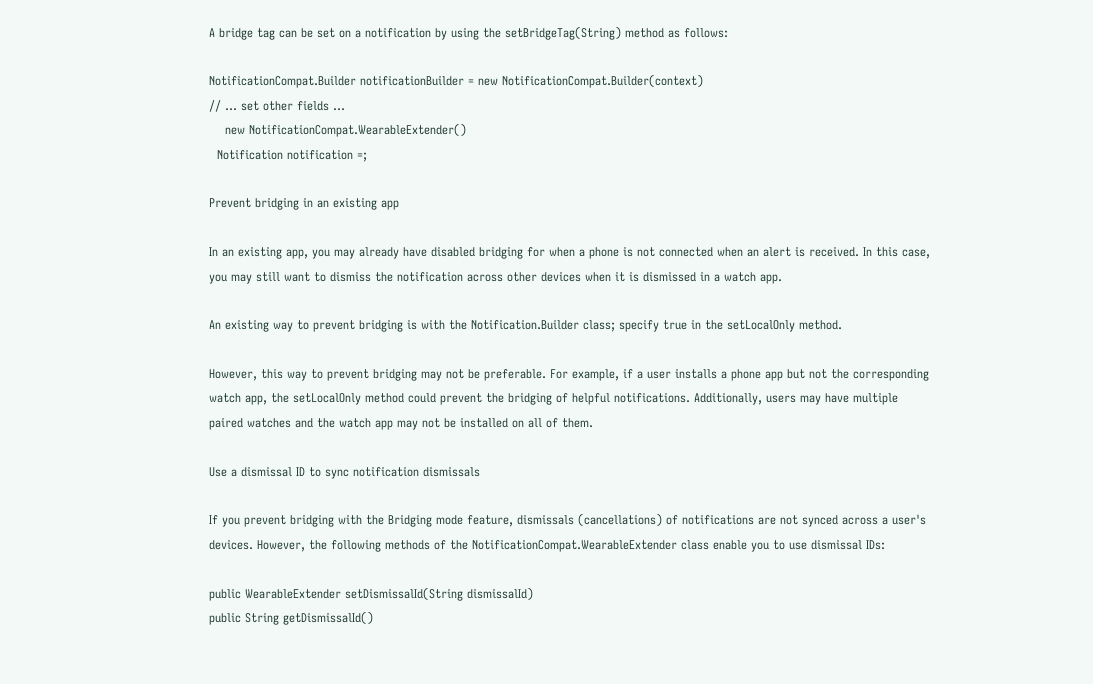A bridge tag can be set on a notification by using the setBridgeTag(String) method as follows:

NotificationCompat.Builder notificationBuilder = new NotificationCompat.Builder(context)
// ... set other fields ...
    new NotificationCompat.WearableExtender()
  Notification notification =;

Prevent bridging in an existing app

In an existing app, you may already have disabled bridging for when a phone is not connected when an alert is received. In this case, you may still want to dismiss the notification across other devices when it is dismissed in a watch app.

An existing way to prevent bridging is with the Notification.Builder class; specify true in the setLocalOnly method.

However, this way to prevent bridging may not be preferable. For example, if a user installs a phone app but not the corresponding watch app, the setLocalOnly method could prevent the bridging of helpful notifications. Additionally, users may have multiple paired watches and the watch app may not be installed on all of them.

Use a dismissal ID to sync notification dismissals

If you prevent bridging with the Bridging mode feature, dismissals (cancellations) of notifications are not synced across a user's devices. However, the following methods of the NotificationCompat.WearableExtender class enable you to use dismissal IDs:

public WearableExtender setDismissalId(String dismissalId)
public String getDismissalId()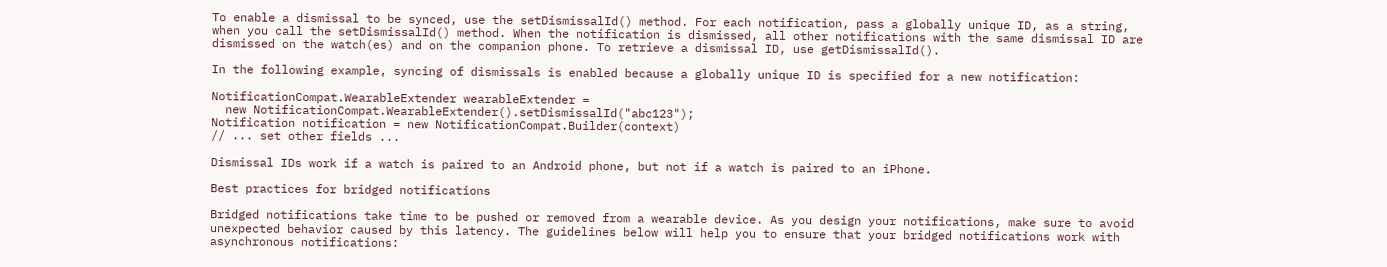To enable a dismissal to be synced, use the setDismissalId() method. For each notification, pass a globally unique ID, as a string, when you call the setDismissalId() method. When the notification is dismissed, all other notifications with the same dismissal ID are dismissed on the watch(es) and on the companion phone. To retrieve a dismissal ID, use getDismissalId().

In the following example, syncing of dismissals is enabled because a globally unique ID is specified for a new notification:

NotificationCompat.WearableExtender wearableExtender =
  new NotificationCompat.WearableExtender().setDismissalId("abc123");
Notification notification = new NotificationCompat.Builder(context)
// ... set other fields ...

Dismissal IDs work if a watch is paired to an Android phone, but not if a watch is paired to an iPhone.

Best practices for bridged notifications

Bridged notifications take time to be pushed or removed from a wearable device. As you design your notifications, make sure to avoid unexpected behavior caused by this latency. The guidelines below will help you to ensure that your bridged notifications work with asynchronous notifications: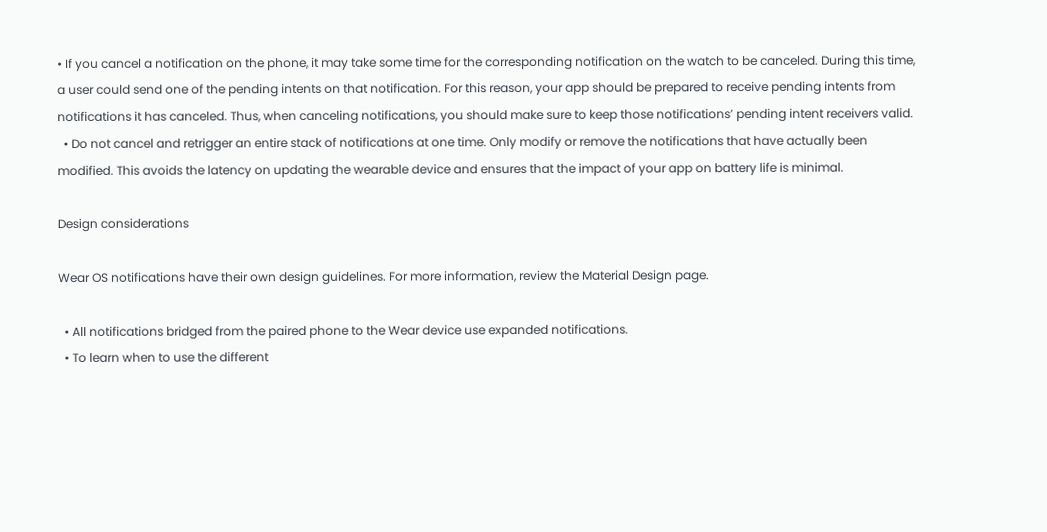• If you cancel a notification on the phone, it may take some time for the corresponding notification on the watch to be canceled. During this time, a user could send one of the pending intents on that notification. For this reason, your app should be prepared to receive pending intents from notifications it has canceled. Thus, when canceling notifications, you should make sure to keep those notifications’ pending intent receivers valid.
  • Do not cancel and retrigger an entire stack of notifications at one time. Only modify or remove the notifications that have actually been modified. This avoids the latency on updating the wearable device and ensures that the impact of your app on battery life is minimal.

Design considerations

Wear OS notifications have their own design guidelines. For more information, review the Material Design page.

  • All notifications bridged from the paired phone to the Wear device use expanded notifications.
  • To learn when to use the different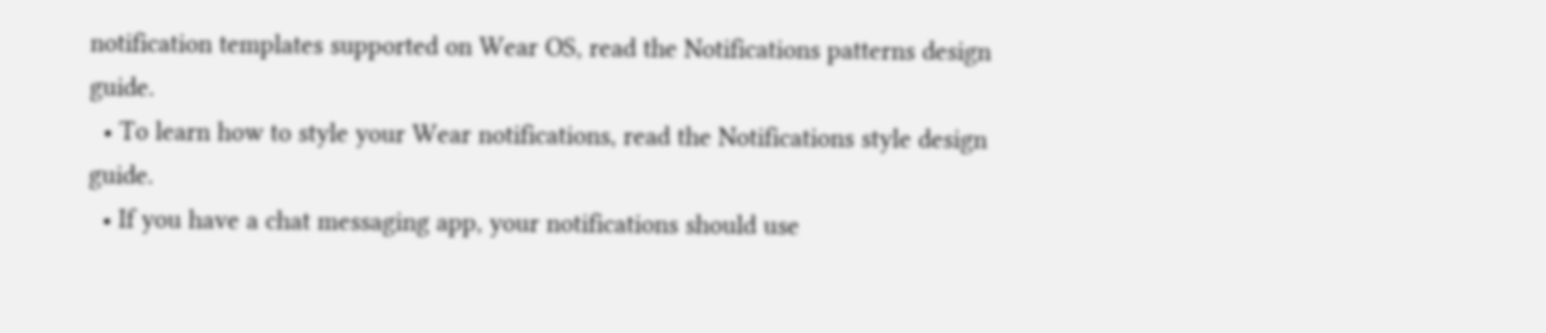notification templates supported on Wear OS, read the Notifications patterns design guide.
  • To learn how to style your Wear notifications, read the Notifications style design guide.
  • If you have a chat messaging app, your notifications should use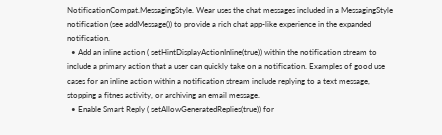NotificationCompat.MessagingStyle. Wear uses the chat messages included in a MessagingStyle notification (see addMessage()) to provide a rich chat app-like experience in the expanded notification.
  • Add an inline action ( setHintDisplayActionInline(true)) within the notification stream to include a primary action that a user can quickly take on a notification. Examples of good use cases for an inline action within a notification stream include replying to a text message, stopping a fitnes activity, or archiving an email message.
  • Enable Smart Reply ( setAllowGeneratedReplies(true)) for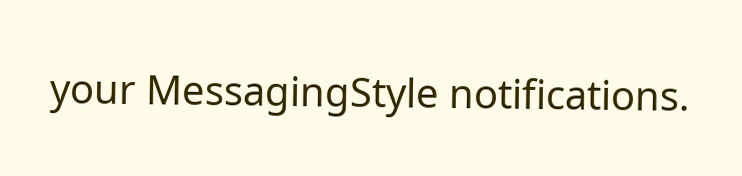your MessagingStyle notifications.